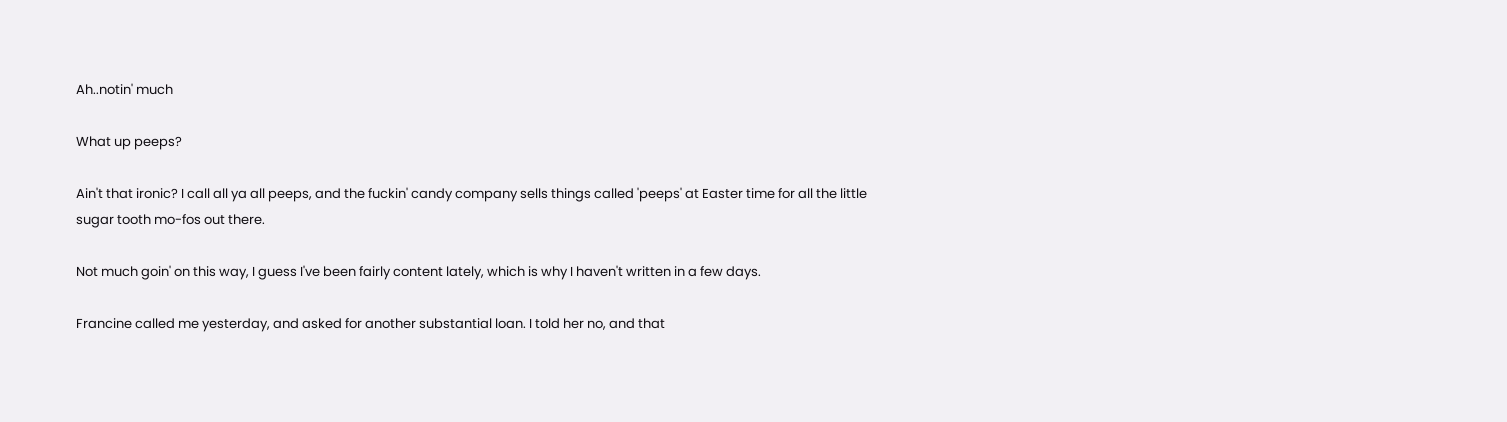Ah..notin' much

What up peeps?

Ain't that ironic? I call all ya all peeps, and the fuckin' candy company sells things called 'peeps' at Easter time for all the little sugar tooth mo-fos out there.

Not much goin' on this way, I guess I've been fairly content lately, which is why I haven't written in a few days.

Francine called me yesterday, and asked for another substantial loan. I told her no, and that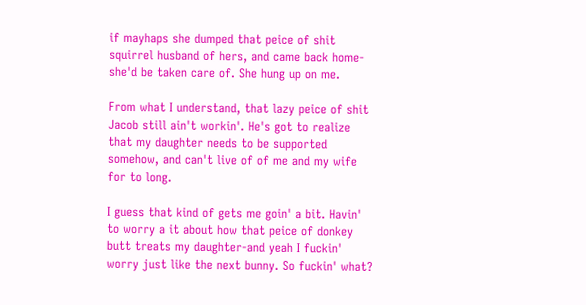if mayhaps she dumped that peice of shit squirrel husband of hers, and came back home-she'd be taken care of. She hung up on me.

From what I understand, that lazy peice of shit Jacob still ain't workin'. He's got to realize that my daughter needs to be supported somehow, and can't live of of me and my wife for to long.

I guess that kind of gets me goin' a bit. Havin' to worry a it about how that peice of donkey butt treats my daughter-and yeah I fuckin' worry just like the next bunny. So fuckin' what?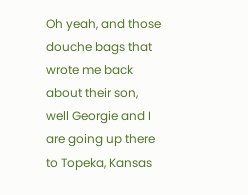Oh yeah, and those douche bags that wrote me back about their son, well Georgie and I are going up there to Topeka, Kansas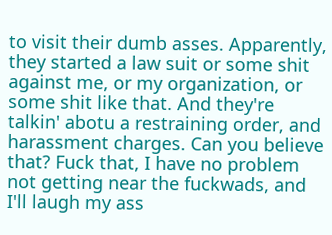to visit their dumb asses. Apparently, they started a law suit or some shit against me, or my organization, or some shit like that. And they're talkin' abotu a restraining order, and harassment charges. Can you believe that? Fuck that, I have no problem not getting near the fuckwads, and I'll laugh my ass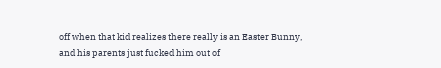off when that kid realizes there really is an Easter Bunny, and his parents just fucked him out of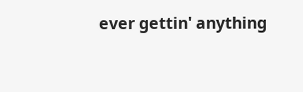ever gettin' anything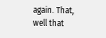again. That, well that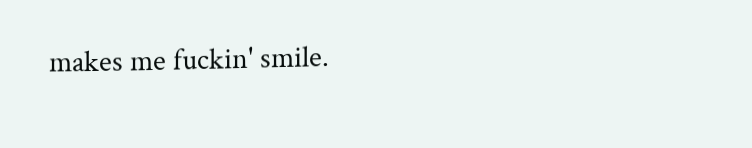makes me fuckin' smile.